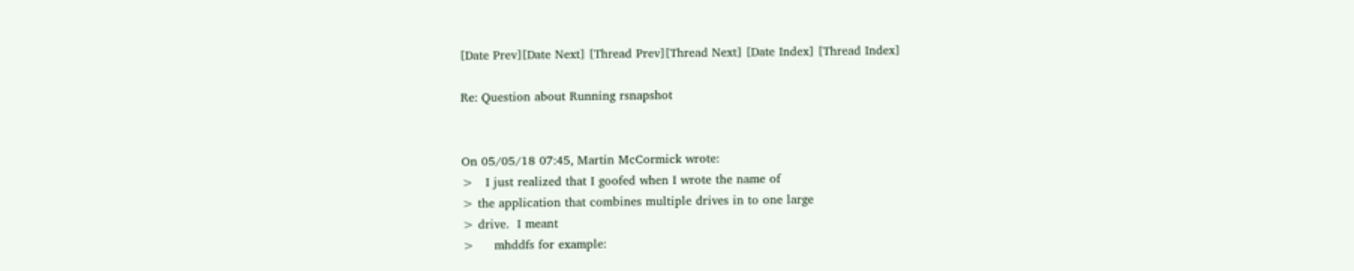[Date Prev][Date Next] [Thread Prev][Thread Next] [Date Index] [Thread Index]

Re: Question about Running rsnapshot


On 05/05/18 07:45, Martin McCormick wrote:
>   I just realized that I goofed when I wrote the name of
> the application that combines multiple drives in to one large
> drive.  I meant
>     mhddfs for example: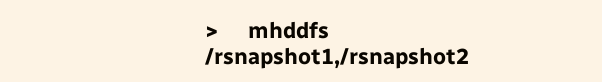>     mhddfs /rsnapshot1,/rsnapshot2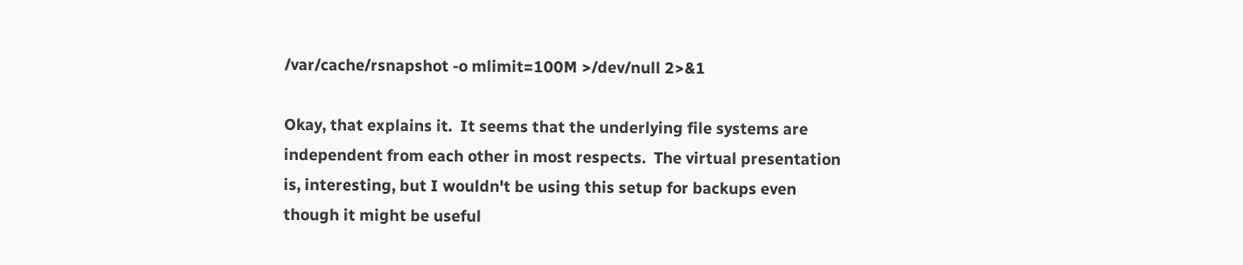/var/cache/rsnapshot -o mlimit=100M >/dev/null 2>&1

Okay, that explains it.  It seems that the underlying file systems are
independent from each other in most respects.  The virtual presentation
is, interesting, but I wouldn't be using this setup for backups even
though it might be useful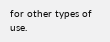for other types of use.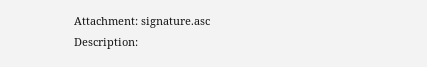Attachment: signature.asc
Description: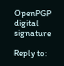OpenPGP digital signature

Reply to: